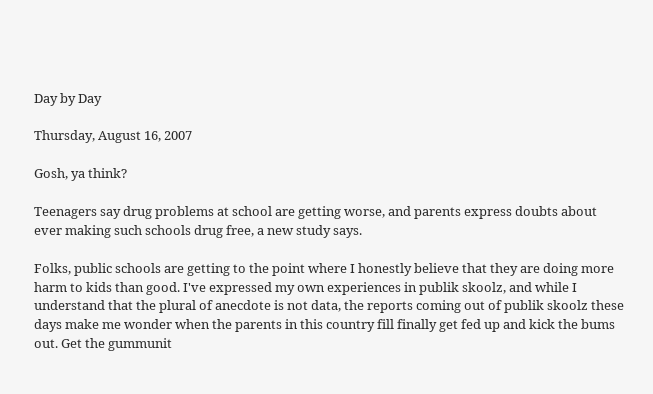Day by Day

Thursday, August 16, 2007

Gosh, ya think?

Teenagers say drug problems at school are getting worse, and parents express doubts about ever making such schools drug free, a new study says.

Folks, public schools are getting to the point where I honestly believe that they are doing more harm to kids than good. I've expressed my own experiences in publik skoolz, and while I understand that the plural of anecdote is not data, the reports coming out of publik skoolz these days make me wonder when the parents in this country fill finally get fed up and kick the bums out. Get the gummunit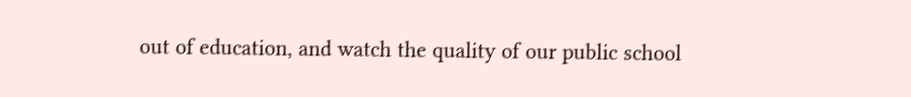out of education, and watch the quality of our public school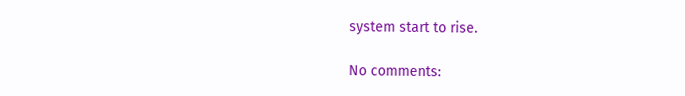system start to rise.

No comments: